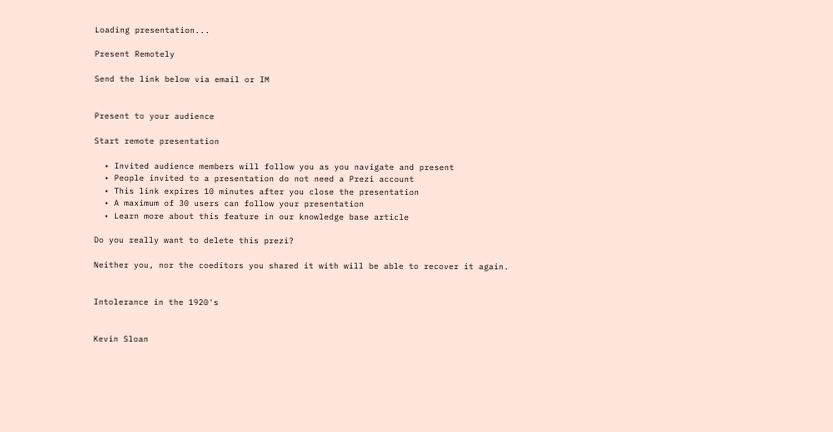Loading presentation...

Present Remotely

Send the link below via email or IM


Present to your audience

Start remote presentation

  • Invited audience members will follow you as you navigate and present
  • People invited to a presentation do not need a Prezi account
  • This link expires 10 minutes after you close the presentation
  • A maximum of 30 users can follow your presentation
  • Learn more about this feature in our knowledge base article

Do you really want to delete this prezi?

Neither you, nor the coeditors you shared it with will be able to recover it again.


Intolerance in the 1920's


Kevin Sloan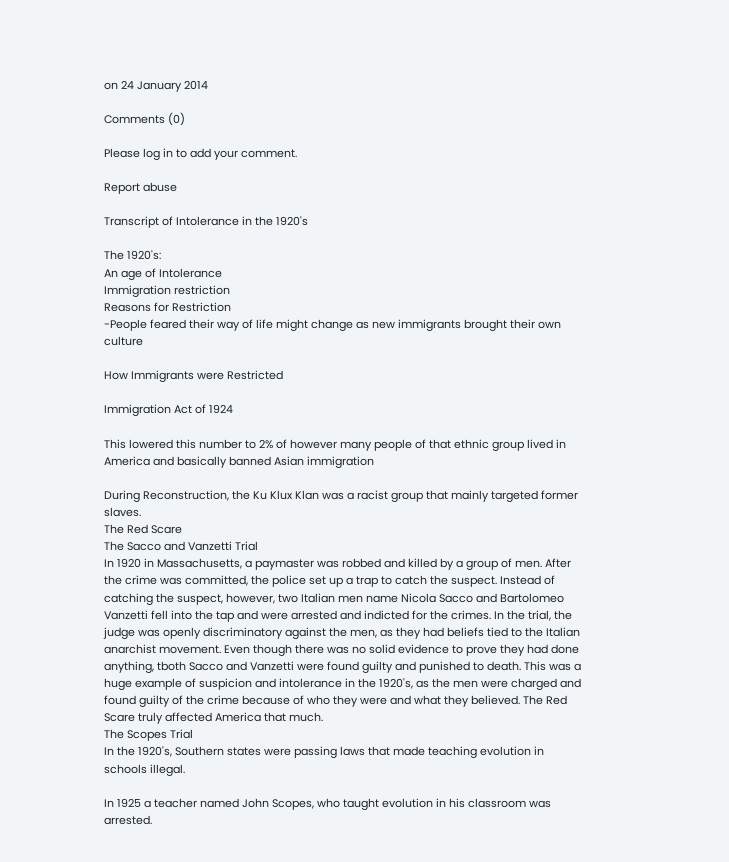on 24 January 2014

Comments (0)

Please log in to add your comment.

Report abuse

Transcript of Intolerance in the 1920's

The 1920's:
An age of Intolerance
Immigration restriction
Reasons for Restriction
-People feared their way of life might change as new immigrants brought their own culture

How Immigrants were Restricted

Immigration Act of 1924

This lowered this number to 2% of however many people of that ethnic group lived in America and basically banned Asian immigration

During Reconstruction, the Ku Klux Klan was a racist group that mainly targeted former slaves.
The Red Scare
The Sacco and Vanzetti Trial
In 1920 in Massachusetts, a paymaster was robbed and killed by a group of men. After the crime was committed, the police set up a trap to catch the suspect. Instead of catching the suspect, however, two Italian men name Nicola Sacco and Bartolomeo Vanzetti fell into the tap and were arrested and indicted for the crimes. In the trial, the judge was openly discriminatory against the men, as they had beliefs tied to the Italian anarchist movement. Even though there was no solid evidence to prove they had done anything, tboth Sacco and Vanzetti were found guilty and punished to death. This was a huge example of suspicion and intolerance in the 1920's, as the men were charged and found guilty of the crime because of who they were and what they believed. The Red Scare truly affected America that much.
The Scopes Trial
In the 1920's, Southern states were passing laws that made teaching evolution in schools illegal.

In 1925 a teacher named John Scopes, who taught evolution in his classroom was arrested.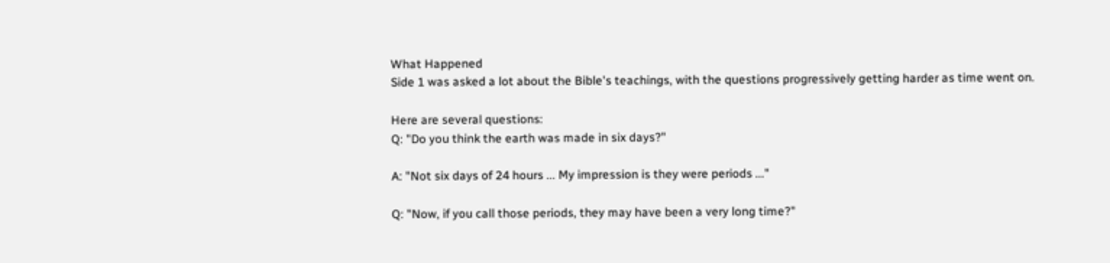What Happened
Side 1 was asked a lot about the Bible's teachings, with the questions progressively getting harder as time went on.

Here are several questions:
Q: "Do you think the earth was made in six days?"

A: "Not six days of 24 hours ... My impression is they were periods ..."

Q: "Now, if you call those periods, they may have been a very long time?"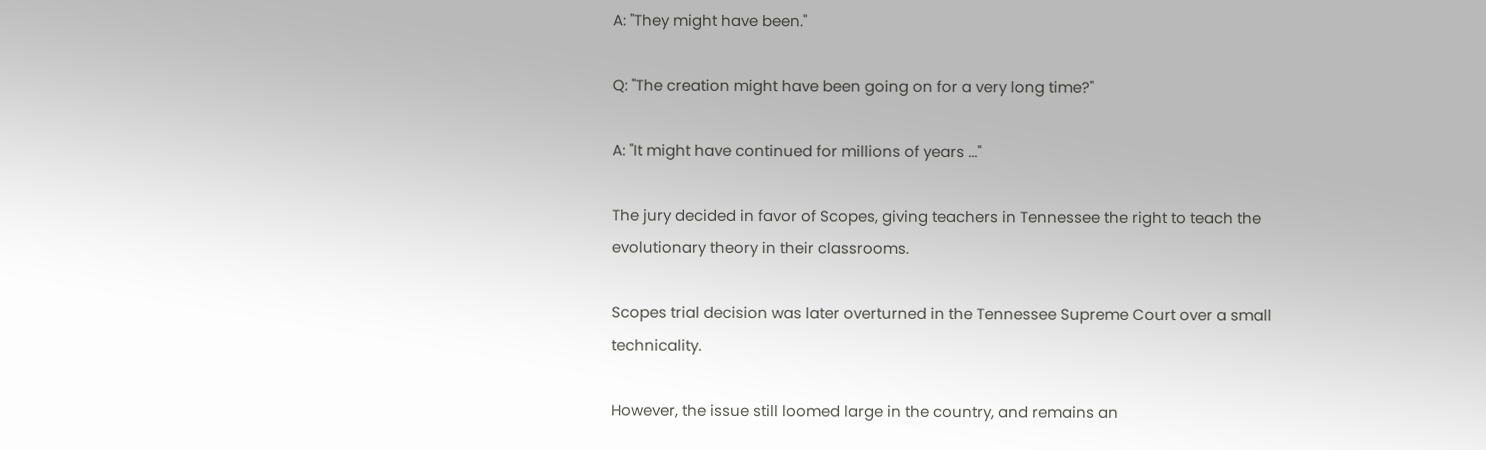A: "They might have been."

Q: "The creation might have been going on for a very long time?"

A: "It might have continued for millions of years ..."

The jury decided in favor of Scopes, giving teachers in Tennessee the right to teach the evolutionary theory in their classrooms.

Scopes trial decision was later overturned in the Tennessee Supreme Court over a small technicality.

However, the issue still loomed large in the country, and remains an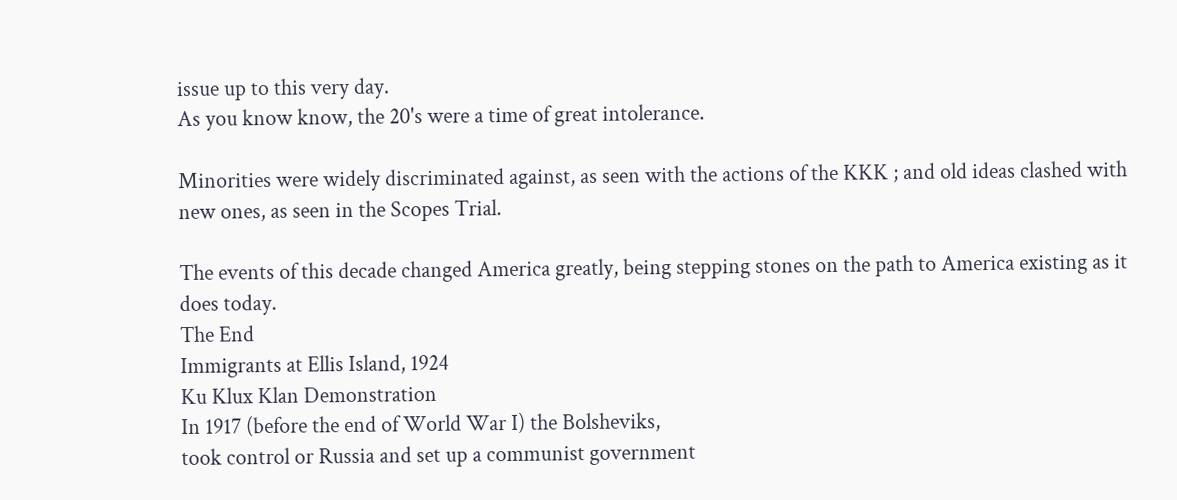issue up to this very day.
As you know know, the 20's were a time of great intolerance.

Minorities were widely discriminated against, as seen with the actions of the KKK ; and old ideas clashed with new ones, as seen in the Scopes Trial.

The events of this decade changed America greatly, being stepping stones on the path to America existing as it does today.
The End
Immigrants at Ellis Island, 1924
Ku Klux Klan Demonstration
In 1917 (before the end of World War I) the Bolsheviks,
took control or Russia and set up a communist government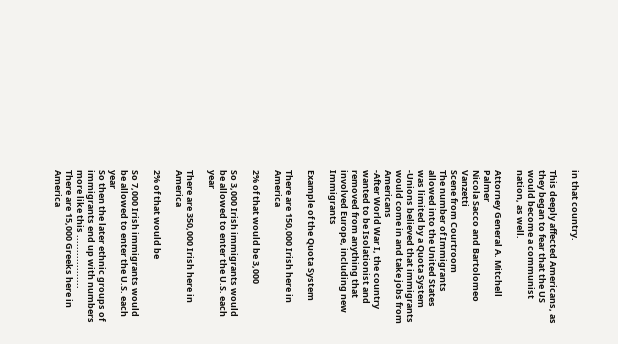in that country.

This deeply affected Americans, as they began to fear that the US would become a communist nation, as well.

Attorney General A. Mitchell Palmer
Nicola Sacco and Bartolomeo Vanzetti
Scene from Courtroom
The number of Immigrants allowed into the United States was limited by a Quota System
-Unions believed that immigrants would come in and take jobs from Americans
-After World War I, the country wanted to be Isolationist and removed from anything that involved Europe, including new Immigrants

Example of the Quota System

There are 150,000 Irish here in America

2% of that would be 3,000

So 3,000 Irish immigrants would be allowed to enter the U.S. each year

There are 350,000 Irish here in America

2% of that would be

So 7,000 Irish immigrants would be allowed to enter the U.S. each year
So then the later ethnic groups of immigrants end up with numbers more like this ..................
There are 15,000 Greeks here in America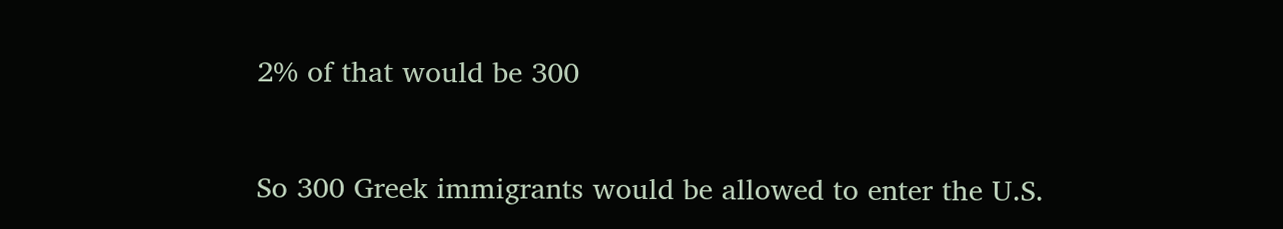2% of that would be 300

So 300 Greek immigrants would be allowed to enter the U.S.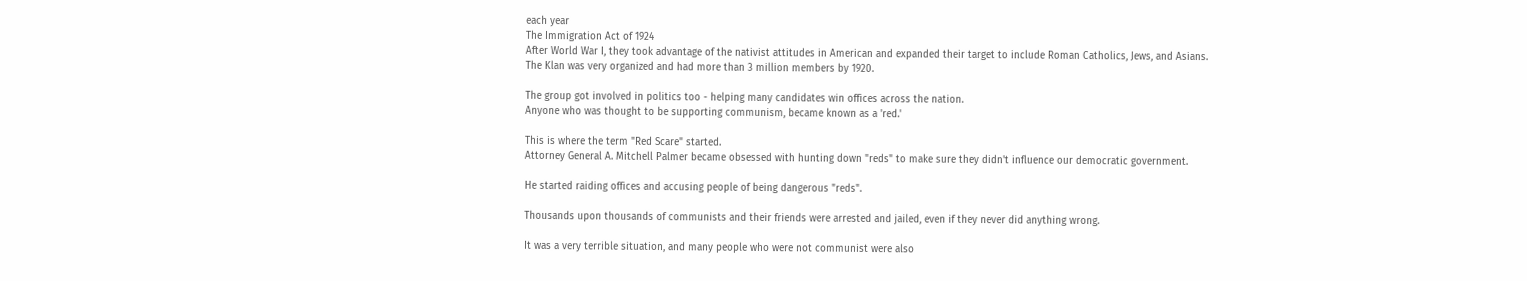each year
The Immigration Act of 1924
After World War I, they took advantage of the nativist attitudes in American and expanded their target to include Roman Catholics, Jews, and Asians.
The Klan was very organized and had more than 3 million members by 1920.

The group got involved in politics too - helping many candidates win offices across the nation.
Anyone who was thought to be supporting communism, became known as a 'red.'

This is where the term "Red Scare" started.
Attorney General A. Mitchell Palmer became obsessed with hunting down "reds" to make sure they didn't influence our democratic government.

He started raiding offices and accusing people of being dangerous "reds".

Thousands upon thousands of communists and their friends were arrested and jailed, even if they never did anything wrong.

It was a very terrible situation, and many people who were not communist were also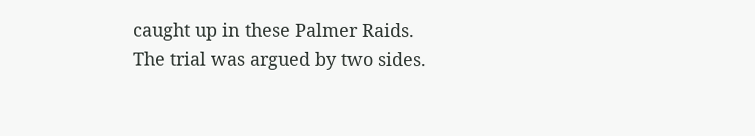caught up in these Palmer Raids.
The trial was argued by two sides.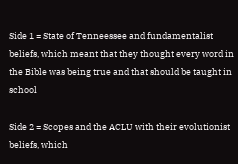Side 1 = State of Tenneessee and fundamentalist beliefs, which meant that they thought every word in the Bible was being true and that should be taught in school

Side 2 = Scopes and the ACLU with their evolutionist beliefs, which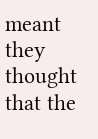meant they thought that the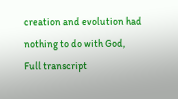creation and evolution had nothing to do with God,
Full transcript